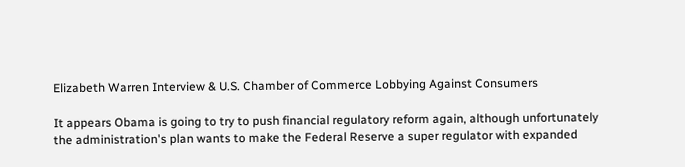Elizabeth Warren Interview & U.S. Chamber of Commerce Lobbying Against Consumers

It appears Obama is going to try to push financial regulatory reform again, although unfortunately the administration's plan wants to make the Federal Reserve a super regulator with expanded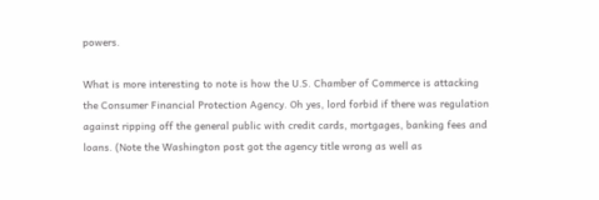powers.

What is more interesting to note is how the U.S. Chamber of Commerce is attacking the Consumer Financial Protection Agency. Oh yes, lord forbid if there was regulation against ripping off the general public with credit cards, mortgages, banking fees and loans. (Note the Washington post got the agency title wrong as well as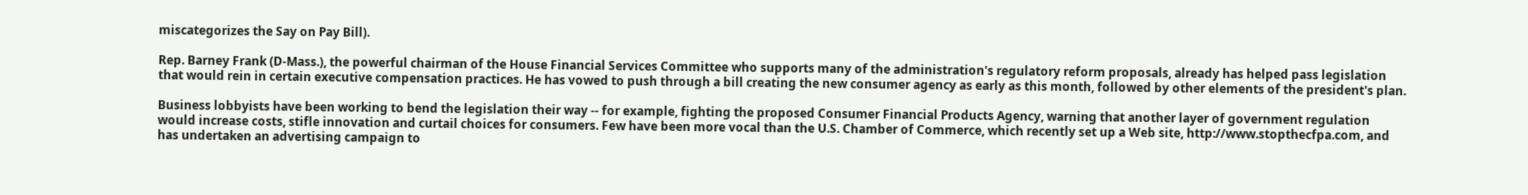miscategorizes the Say on Pay Bill).

Rep. Barney Frank (D-Mass.), the powerful chairman of the House Financial Services Committee who supports many of the administration's regulatory reform proposals, already has helped pass legislation that would rein in certain executive compensation practices. He has vowed to push through a bill creating the new consumer agency as early as this month, followed by other elements of the president's plan.

Business lobbyists have been working to bend the legislation their way -- for example, fighting the proposed Consumer Financial Products Agency, warning that another layer of government regulation would increase costs, stifle innovation and curtail choices for consumers. Few have been more vocal than the U.S. Chamber of Commerce, which recently set up a Web site, http://www.stopthecfpa.com, and has undertaken an advertising campaign to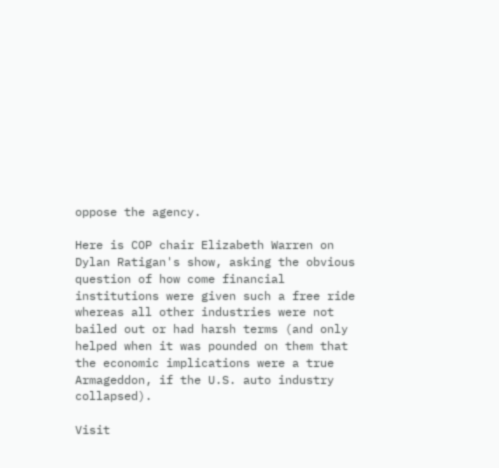oppose the agency.

Here is COP chair Elizabeth Warren on Dylan Ratigan's show, asking the obvious question of how come financial institutions were given such a free ride whereas all other industries were not bailed out or had harsh terms (and only helped when it was pounded on them that the economic implications were a true Armageddon, if the U.S. auto industry collapsed).

Visit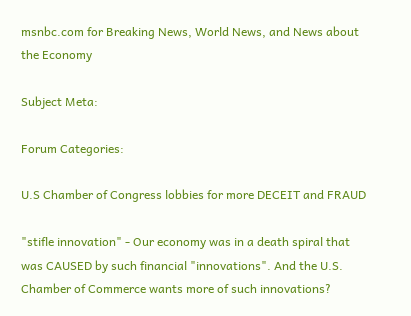msnbc.com for Breaking News, World News, and News about the Economy

Subject Meta:

Forum Categories:

U.S Chamber of Congress lobbies for more DECEIT and FRAUD

"stifle innovation" - Our economy was in a death spiral that was CAUSED by such financial "innovations". And the U.S. Chamber of Commerce wants more of such innovations?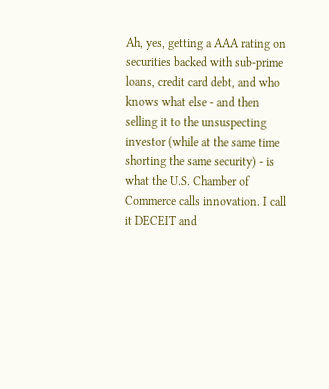Ah, yes, getting a AAA rating on securities backed with sub-prime loans, credit card debt, and who knows what else - and then selling it to the unsuspecting investor (while at the same time shorting the same security) - is what the U.S. Chamber of Commerce calls innovation. I call it DECEIT and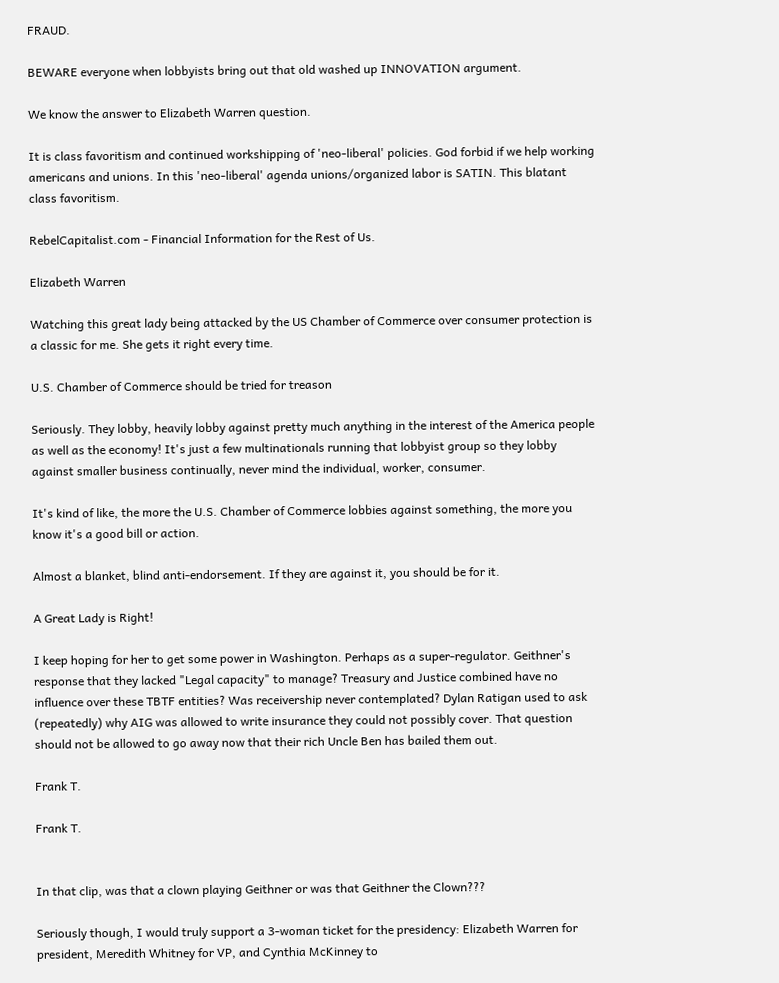FRAUD.

BEWARE everyone when lobbyists bring out that old washed up INNOVATION argument.

We know the answer to Elizabeth Warren question.

It is class favoritism and continued workshipping of 'neo-liberal' policies. God forbid if we help working americans and unions. In this 'neo-liberal' agenda unions/organized labor is SATIN. This blatant class favoritism.

RebelCapitalist.com - Financial Information for the Rest of Us.

Elizabeth Warren

Watching this great lady being attacked by the US Chamber of Commerce over consumer protection is a classic for me. She gets it right every time.

U.S. Chamber of Commerce should be tried for treason

Seriously. They lobby, heavily lobby against pretty much anything in the interest of the America people as well as the economy! It's just a few multinationals running that lobbyist group so they lobby against smaller business continually, never mind the individual, worker, consumer.

It's kind of like, the more the U.S. Chamber of Commerce lobbies against something, the more you know it's a good bill or action.

Almost a blanket, blind anti-endorsement. If they are against it, you should be for it.

A Great Lady is Right!

I keep hoping for her to get some power in Washington. Perhaps as a super-regulator. Geithner's response that they lacked "Legal capacity" to manage? Treasury and Justice combined have no influence over these TBTF entities? Was receivership never contemplated? Dylan Ratigan used to ask (repeatedly) why AIG was allowed to write insurance they could not possibly cover. That question should not be allowed to go away now that their rich Uncle Ben has bailed them out.

Frank T.

Frank T.


In that clip, was that a clown playing Geithner or was that Geithner the Clown???

Seriously though, I would truly support a 3-woman ticket for the presidency: Elizabeth Warren for president, Meredith Whitney for VP, and Cynthia McKinney to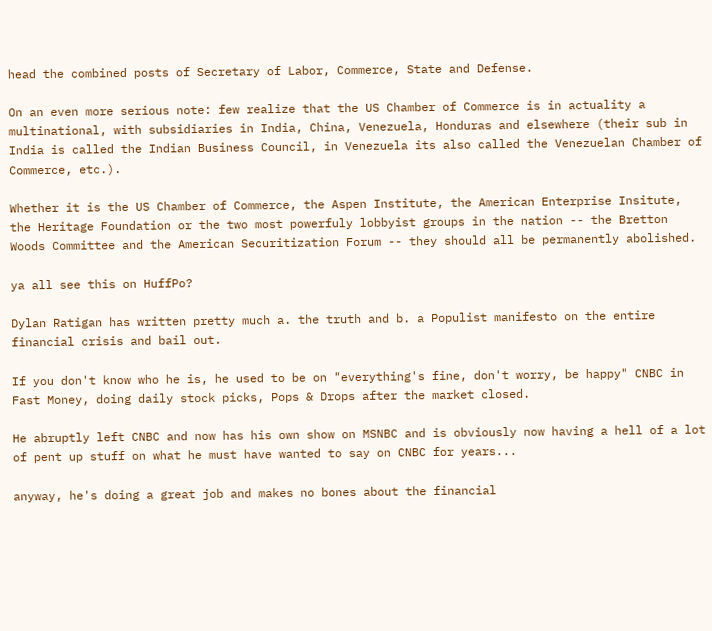head the combined posts of Secretary of Labor, Commerce, State and Defense.

On an even more serious note: few realize that the US Chamber of Commerce is in actuality a multinational, with subsidiaries in India, China, Venezuela, Honduras and elsewhere (their sub in India is called the Indian Business Council, in Venezuela its also called the Venezuelan Chamber of Commerce, etc.).

Whether it is the US Chamber of Commerce, the Aspen Institute, the American Enterprise Insitute, the Heritage Foundation or the two most powerfuly lobbyist groups in the nation -- the Bretton Woods Committee and the American Securitization Forum -- they should all be permanently abolished.

ya all see this on HuffPo?

Dylan Ratigan has written pretty much a. the truth and b. a Populist manifesto on the entire financial crisis and bail out.

If you don't know who he is, he used to be on "everything's fine, don't worry, be happy" CNBC in Fast Money, doing daily stock picks, Pops & Drops after the market closed.

He abruptly left CNBC and now has his own show on MSNBC and is obviously now having a hell of a lot of pent up stuff on what he must have wanted to say on CNBC for years...

anyway, he's doing a great job and makes no bones about the financial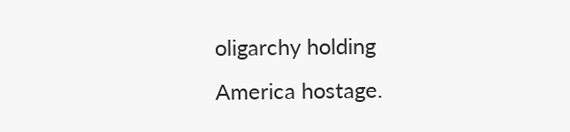oligarchy holding America hostage.